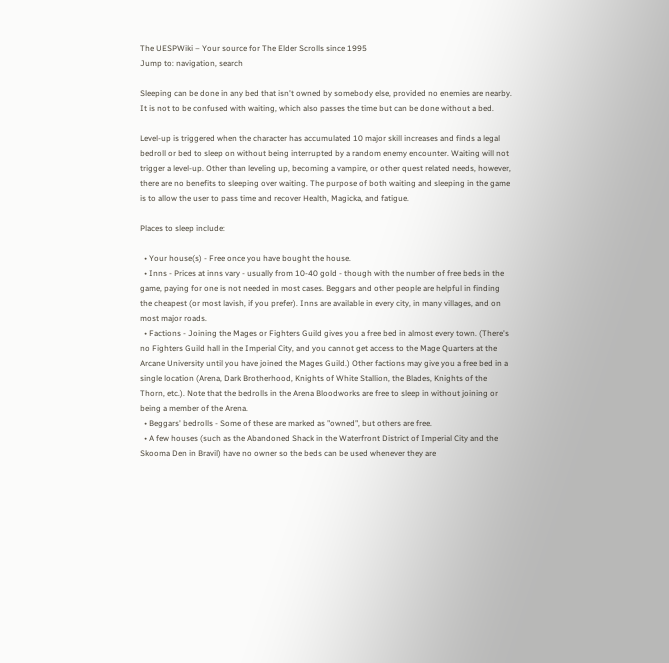The UESPWiki – Your source for The Elder Scrolls since 1995
Jump to: navigation, search

Sleeping can be done in any bed that isn't owned by somebody else, provided no enemies are nearby. It is not to be confused with waiting, which also passes the time but can be done without a bed.

Level-up is triggered when the character has accumulated 10 major skill increases and finds a legal bedroll or bed to sleep on without being interrupted by a random enemy encounter. Waiting will not trigger a level-up. Other than leveling up, becoming a vampire, or other quest related needs, however, there are no benefits to sleeping over waiting. The purpose of both waiting and sleeping in the game is to allow the user to pass time and recover Health, Magicka, and fatigue.

Places to sleep include:

  • Your house(s) - Free once you have bought the house.
  • Inns - Prices at inns vary - usually from 10-40 gold - though with the number of free beds in the game, paying for one is not needed in most cases. Beggars and other people are helpful in finding the cheapest (or most lavish, if you prefer). Inns are available in every city, in many villages, and on most major roads.
  • Factions - Joining the Mages or Fighters Guild gives you a free bed in almost every town. (There's no Fighters Guild hall in the Imperial City, and you cannot get access to the Mage Quarters at the Arcane University until you have joined the Mages Guild.) Other factions may give you a free bed in a single location (Arena, Dark Brotherhood, Knights of White Stallion, the Blades, Knights of the Thorn, etc.). Note that the bedrolls in the Arena Bloodworks are free to sleep in without joining or being a member of the Arena.
  • Beggars' bedrolls - Some of these are marked as "owned", but others are free.
  • A few houses (such as the Abandoned Shack in the Waterfront District of Imperial City and the Skooma Den in Bravil) have no owner so the beds can be used whenever they are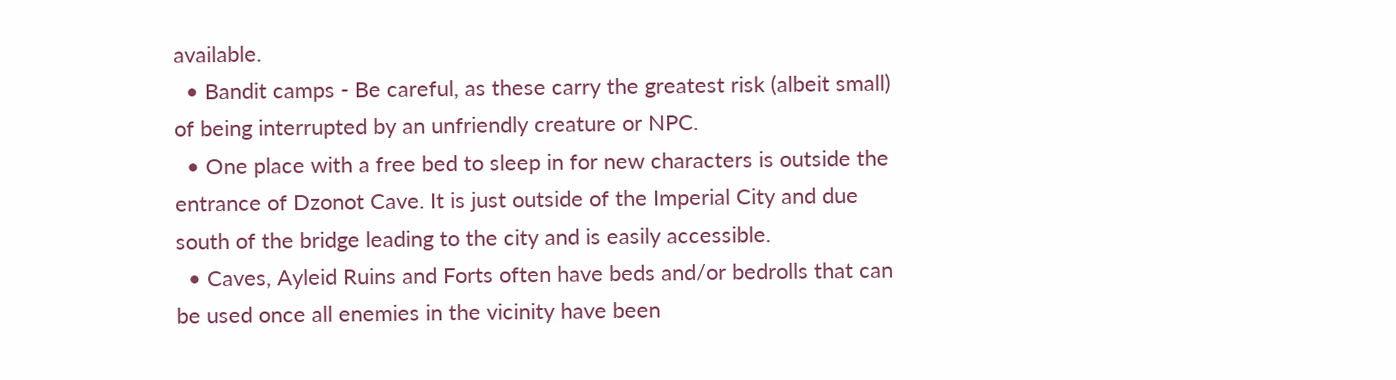available.
  • Bandit camps - Be careful, as these carry the greatest risk (albeit small) of being interrupted by an unfriendly creature or NPC.
  • One place with a free bed to sleep in for new characters is outside the entrance of Dzonot Cave. It is just outside of the Imperial City and due south of the bridge leading to the city and is easily accessible.
  • Caves, Ayleid Ruins and Forts often have beds and/or bedrolls that can be used once all enemies in the vicinity have been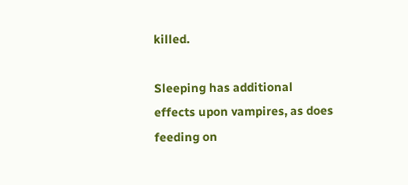killed.

Sleeping has additional effects upon vampires, as does feeding on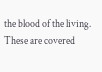the blood of the living. These are covered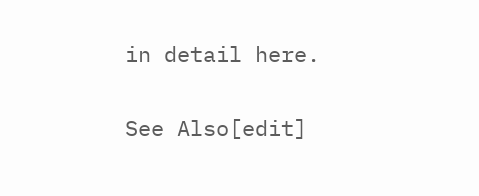in detail here.

See Also[edit]